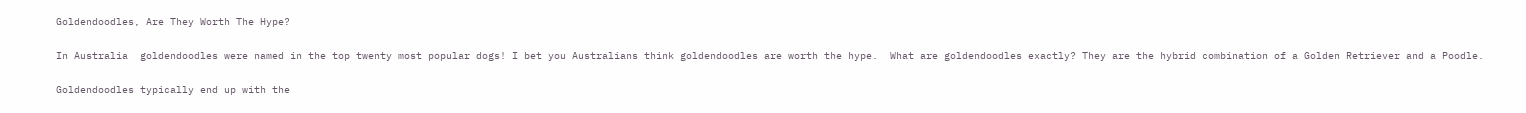Goldendoodles, Are They Worth The Hype?

In Australia  goldendoodles were named in the top twenty most popular dogs! I bet you Australians think goldendoodles are worth the hype.  What are goldendoodles exactly? They are the hybrid combination of a Golden Retriever and a Poodle.

Goldendoodles typically end up with the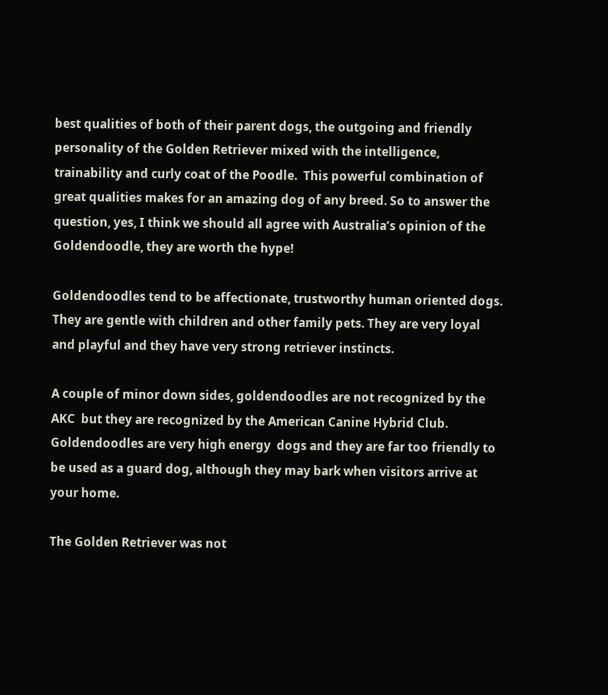best qualities of both of their parent dogs, the outgoing and friendly personality of the Golden Retriever mixed with the intelligence, trainability and curly coat of the Poodle.  This powerful combination of great qualities makes for an amazing dog of any breed. So to answer the question, yes, I think we should all agree with Australia’s opinion of the Goldendoodle, they are worth the hype!

Goldendoodles tend to be affectionate, trustworthy human oriented dogs. They are gentle with children and other family pets. They are very loyal and playful and they have very strong retriever instincts.

A couple of minor down sides, goldendoodles are not recognized by the AKC  but they are recognized by the American Canine Hybrid Club. Goldendoodles are very high energy  dogs and they are far too friendly to be used as a guard dog, although they may bark when visitors arrive at your home.

The Golden Retriever was not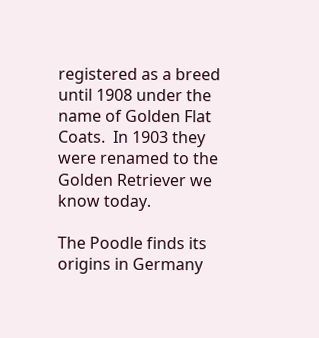registered as a breed until 1908 under the name of Golden Flat Coats.  In 1903 they were renamed to the Golden Retriever we know today.

The Poodle finds its origins in Germany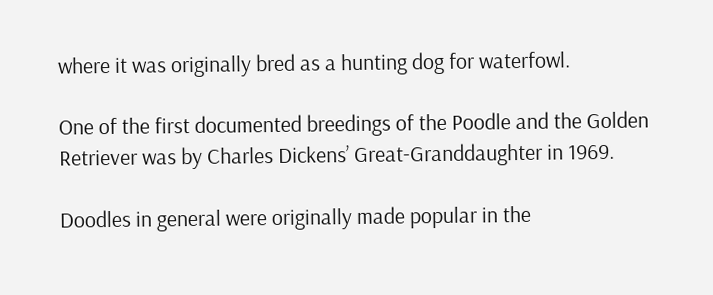where it was originally bred as a hunting dog for waterfowl.

One of the first documented breedings of the Poodle and the Golden Retriever was by Charles Dickens’ Great-Granddaughter in 1969.

Doodles in general were originally made popular in the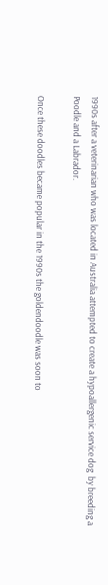1990s after a veterinarian who was located in Australia attempted to create a hypoallergenic service dog  by breeding a Poodle and a Labrador.

Once these doodles became popular in the 1990s the goldendoodle was soon to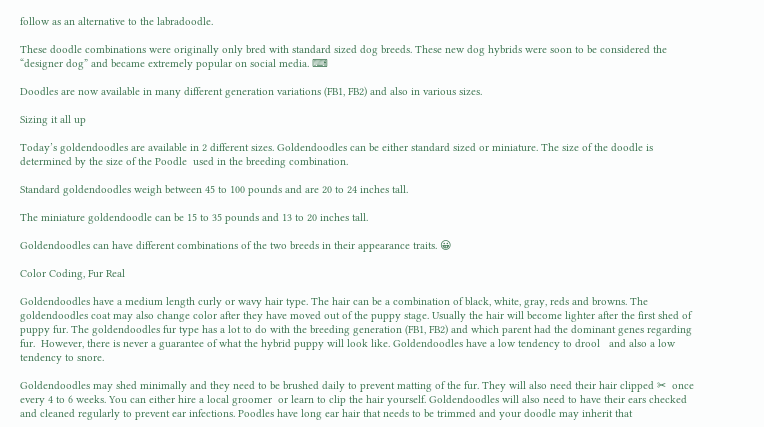follow as an alternative to the labradoodle.

These doodle combinations were originally only bred with standard sized dog breeds. These new dog hybrids were soon to be considered the “designer dog” and became extremely popular on social media. ⌨

Doodles are now available in many different generation variations (FB1, FB2) and also in various sizes.

Sizing it all up

Today’s goldendoodles are available in 2 different sizes. Goldendoodles can be either standard sized or miniature. The size of the doodle is determined by the size of the Poodle  used in the breeding combination.

Standard goldendoodles weigh between 45 to 100 pounds and are 20 to 24 inches tall.

The miniature goldendoodle can be 15 to 35 pounds and 13 to 20 inches tall.

Goldendoodles can have different combinations of the two breeds in their appearance traits. 😀

Color Coding, Fur Real

Goldendoodles have a medium length curly or wavy hair type. The hair can be a combination of black, white, gray, reds and browns. The goldendoodles coat may also change color after they have moved out of the puppy stage. Usually the hair will become lighter after the first shed of puppy fur. The goldendoodles fur type has a lot to do with the breeding generation (FB1, FB2) and which parent had the dominant genes regarding fur.  However, there is never a guarantee of what the hybrid puppy will look like. Goldendoodles have a low tendency to drool   and also a low tendency to snore.

Goldendoodles may shed minimally and they need to be brushed daily to prevent matting of the fur. They will also need their hair clipped ✂  once every 4 to 6 weeks. You can either hire a local groomer  or learn to clip the hair yourself. Goldendoodles will also need to have their ears checked and cleaned regularly to prevent ear infections. Poodles have long ear hair that needs to be trimmed and your doodle may inherit that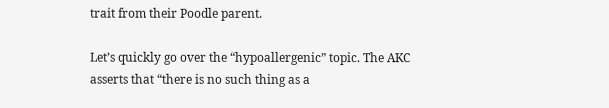trait from their Poodle parent.

Let’s quickly go over the “hypoallergenic” topic. The AKC asserts that “there is no such thing as a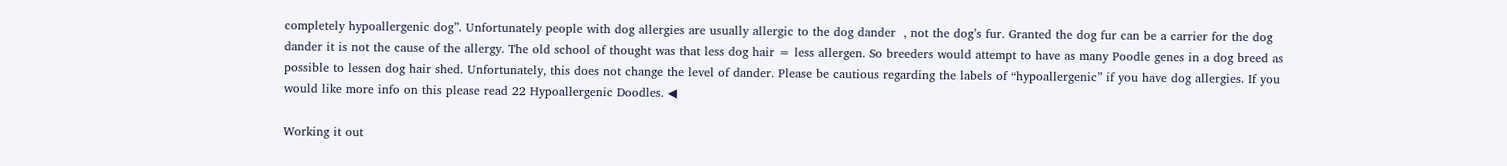completely hypoallergenic dog”. Unfortunately people with dog allergies are usually allergic to the dog dander  , not the dog’s fur. Granted the dog fur can be a carrier for the dog dander it is not the cause of the allergy. The old school of thought was that less dog hair = less allergen. So breeders would attempt to have as many Poodle genes in a dog breed as possible to lessen dog hair shed. Unfortunately, this does not change the level of dander. Please be cautious regarding the labels of “hypoallergenic” if you have dog allergies. If you would like more info on this please read 22 Hypoallergenic Doodles. ◀

Working it out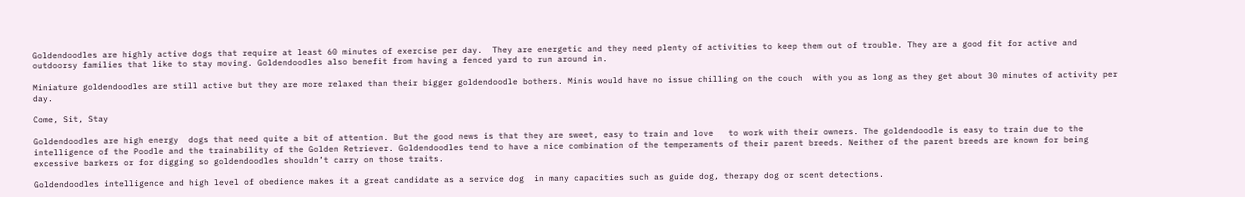Goldendoodles are highly active dogs that require at least 60 minutes of exercise per day.  They are energetic and they need plenty of activities to keep them out of trouble. They are a good fit for active and outdoorsy families that like to stay moving. Goldendoodles also benefit from having a fenced yard to run around in.

Miniature goldendoodles are still active but they are more relaxed than their bigger goldendoodle bothers. Minis would have no issue chilling on the couch  with you as long as they get about 30 minutes of activity per day.

Come, Sit, Stay

Goldendoodles are high energy  dogs that need quite a bit of attention. But the good news is that they are sweet, easy to train and love   to work with their owners. The goldendoodle is easy to train due to the intelligence of the Poodle and the trainability of the Golden Retriever. Goldendoodles tend to have a nice combination of the temperaments of their parent breeds. Neither of the parent breeds are known for being excessive barkers or for digging so goldendoodles shouldn’t carry on those traits.

Goldendoodles intelligence and high level of obedience makes it a great candidate as a service dog  in many capacities such as guide dog, therapy dog or scent detections.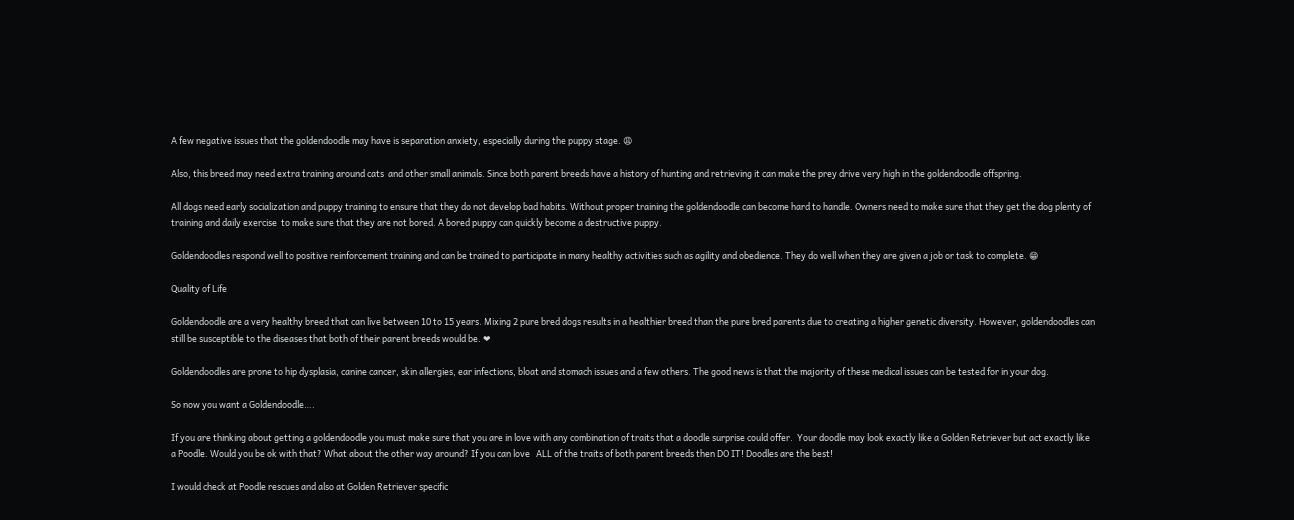A few negative issues that the goldendoodle may have is separation anxiety, especially during the puppy stage. 😩

Also, this breed may need extra training around cats  and other small animals. Since both parent breeds have a history of hunting and retrieving it can make the prey drive very high in the goldendoodle offspring.

All dogs need early socialization and puppy training to ensure that they do not develop bad habits. Without proper training the goldendoodle can become hard to handle. Owners need to make sure that they get the dog plenty of training and daily exercise  to make sure that they are not bored. A bored puppy can quickly become a destructive puppy.

Goldendoodles respond well to positive reinforcement training and can be trained to participate in many healthy activities such as agility and obedience. They do well when they are given a job or task to complete. 😁

Quality of Life

Goldendoodle are a very healthy breed that can live between 10 to 15 years. Mixing 2 pure bred dogs results in a healthier breed than the pure bred parents due to creating a higher genetic diversity. However, goldendoodles can still be susceptible to the diseases that both of their parent breeds would be. ❤

Goldendoodles are prone to hip dysplasia, canine cancer, skin allergies, ear infections, bloat and stomach issues and a few others. The good news is that the majority of these medical issues can be tested for in your dog.

So now you want a Goldendoodle….

If you are thinking about getting a goldendoodle you must make sure that you are in love with any combination of traits that a doodle surprise could offer.  Your doodle may look exactly like a Golden Retriever but act exactly like a Poodle. Would you be ok with that? What about the other way around? If you can love   ALL of the traits of both parent breeds then DO IT! Doodles are the best!

I would check at Poodle rescues and also at Golden Retriever specific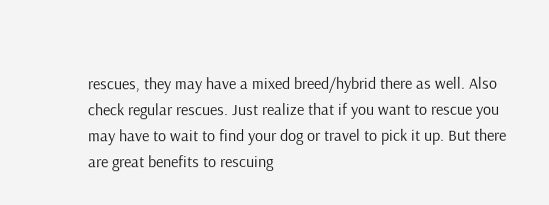rescues, they may have a mixed breed/hybrid there as well. Also check regular rescues. Just realize that if you want to rescue you may have to wait to find your dog or travel to pick it up. But there are great benefits to rescuing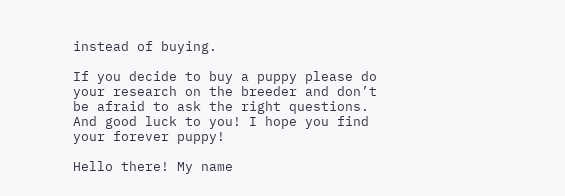instead of buying.

If you decide to buy a puppy please do your research on the breeder and don’t be afraid to ask the right questions. And good luck to you! I hope you find your forever puppy!

Hello there! My name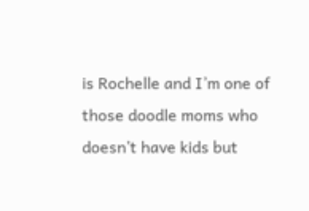is Rochelle and I’m one of those doodle moms who doesn’t have kids but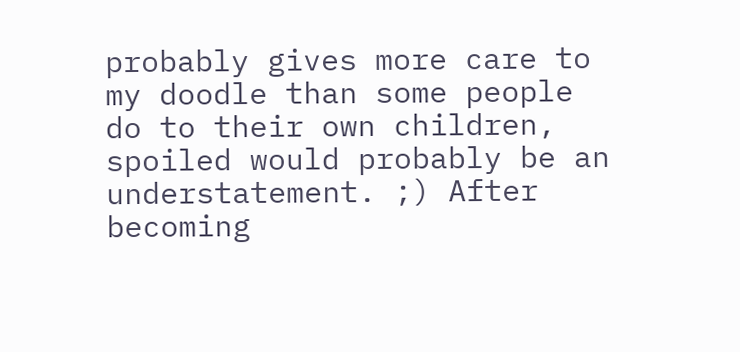probably gives more care to my doodle than some people do to their own children, spoiled would probably be an understatement. ;) After becoming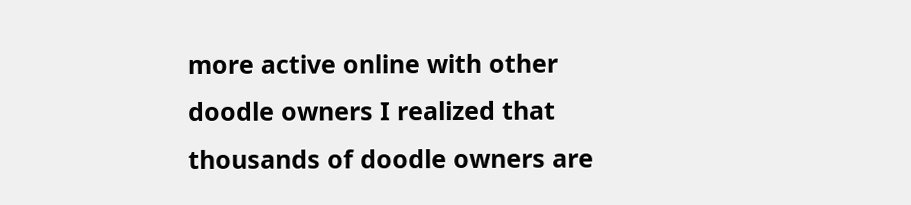more active online with other doodle owners I realized that thousands of doodle owners are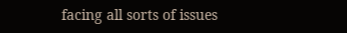facing all sorts of issues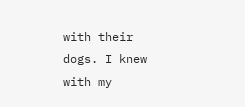with their dogs. I knew with my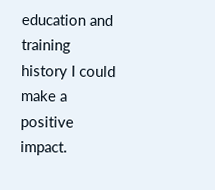education and training history I could make a positive impact.